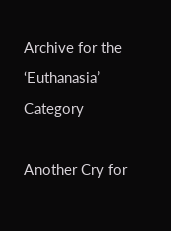Archive for the ‘Euthanasia’ Category

Another Cry for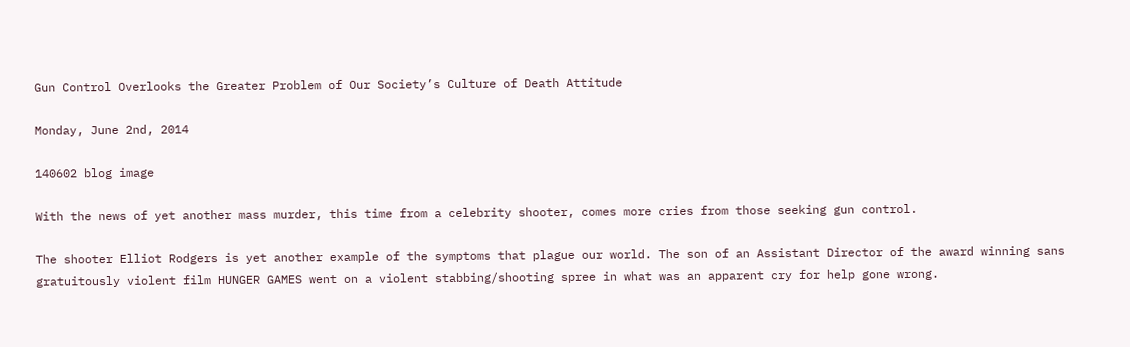Gun Control Overlooks the Greater Problem of Our Society’s Culture of Death Attitude

Monday, June 2nd, 2014

140602 blog image

With the news of yet another mass murder, this time from a celebrity shooter, comes more cries from those seeking gun control.

The shooter Elliot Rodgers is yet another example of the symptoms that plague our world. The son of an Assistant Director of the award winning sans gratuitously violent film HUNGER GAMES went on a violent stabbing/shooting spree in what was an apparent cry for help gone wrong.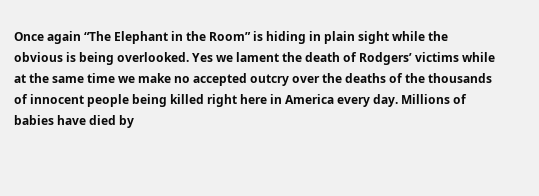Once again “The Elephant in the Room” is hiding in plain sight while the obvious is being overlooked. Yes we lament the death of Rodgers’ victims while at the same time we make no accepted outcry over the deaths of the thousands of innocent people being killed right here in America every day. Millions of babies have died by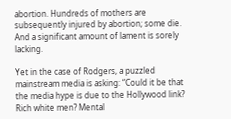abortion. Hundreds of mothers are subsequently injured by abortion; some die. And a significant amount of lament is sorely lacking.

Yet in the case of Rodgers, a puzzled mainstream media is asking: “Could it be that the media hype is due to the Hollywood link? Rich white men? Mental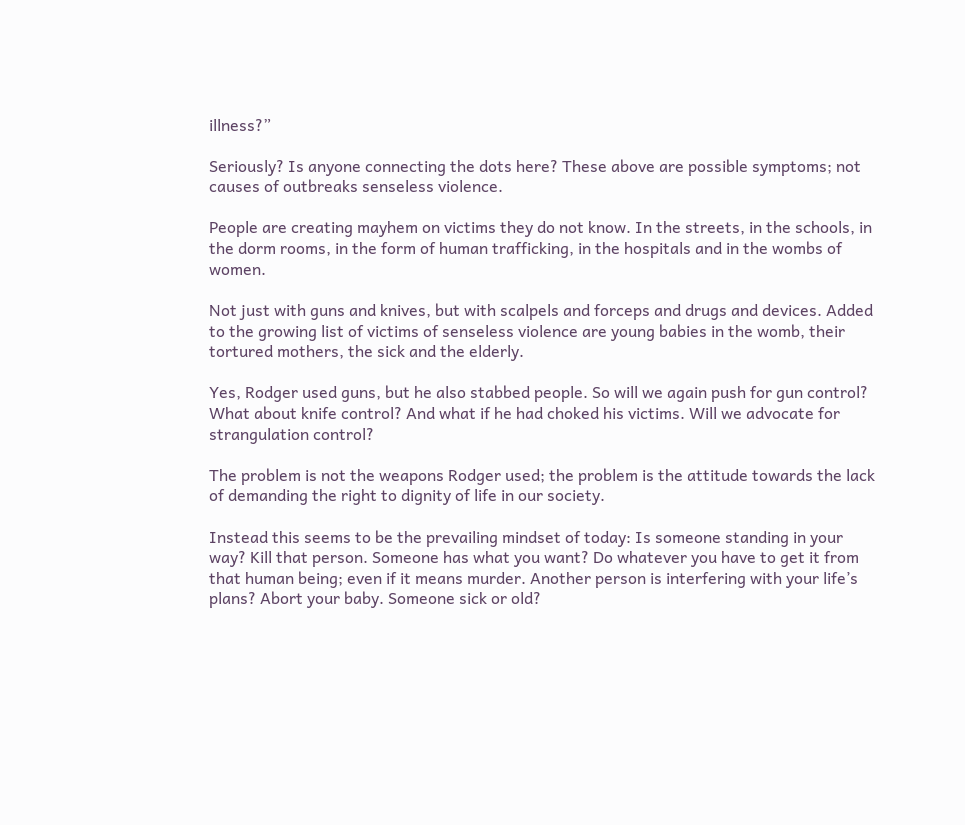illness?”

Seriously? Is anyone connecting the dots here? These above are possible symptoms; not causes of outbreaks senseless violence.

People are creating mayhem on victims they do not know. In the streets, in the schools, in the dorm rooms, in the form of human trafficking, in the hospitals and in the wombs of women.

Not just with guns and knives, but with scalpels and forceps and drugs and devices. Added to the growing list of victims of senseless violence are young babies in the womb, their tortured mothers, the sick and the elderly.

Yes, Rodger used guns, but he also stabbed people. So will we again push for gun control? What about knife control? And what if he had choked his victims. Will we advocate for strangulation control?

The problem is not the weapons Rodger used; the problem is the attitude towards the lack of demanding the right to dignity of life in our society.

Instead this seems to be the prevailing mindset of today: Is someone standing in your way? Kill that person. Someone has what you want? Do whatever you have to get it from that human being; even if it means murder. Another person is interfering with your life’s plans? Abort your baby. Someone sick or old?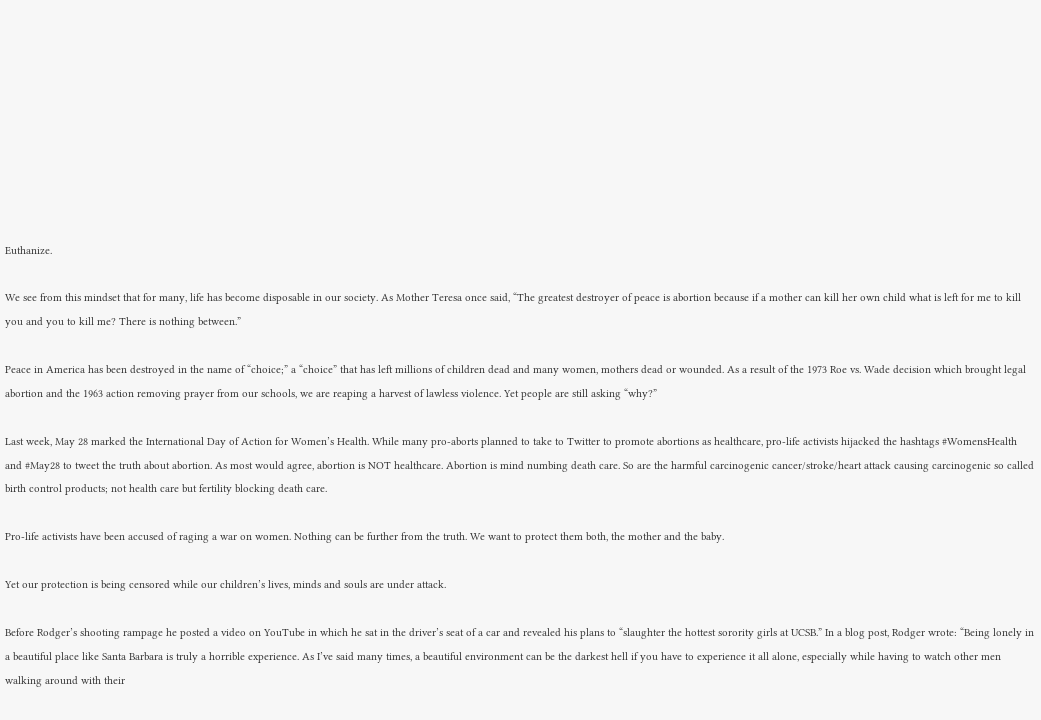Euthanize.

We see from this mindset that for many, life has become disposable in our society. As Mother Teresa once said, “The greatest destroyer of peace is abortion because if a mother can kill her own child what is left for me to kill you and you to kill me? There is nothing between.”

Peace in America has been destroyed in the name of “choice;” a “choice” that has left millions of children dead and many women, mothers dead or wounded. As a result of the 1973 Roe vs. Wade decision which brought legal abortion and the 1963 action removing prayer from our schools, we are reaping a harvest of lawless violence. Yet people are still asking “why?”

Last week, May 28 marked the International Day of Action for Women’s Health. While many pro-aborts planned to take to Twitter to promote abortions as healthcare, pro-life activists hijacked the hashtags #WomensHealth and #May28 to tweet the truth about abortion. As most would agree, abortion is NOT healthcare. Abortion is mind numbing death care. So are the harmful carcinogenic cancer/stroke/heart attack causing carcinogenic so called birth control products; not health care but fertility blocking death care.

Pro-life activists have been accused of raging a war on women. Nothing can be further from the truth. We want to protect them both, the mother and the baby.

Yet our protection is being censored while our children’s lives, minds and souls are under attack.

Before Rodger’s shooting rampage he posted a video on YouTube in which he sat in the driver’s seat of a car and revealed his plans to “slaughter the hottest sorority girls at UCSB.” In a blog post, Rodger wrote: “Being lonely in a beautiful place like Santa Barbara is truly a horrible experience. As I’ve said many times, a beautiful environment can be the darkest hell if you have to experience it all alone, especially while having to watch other men walking around with their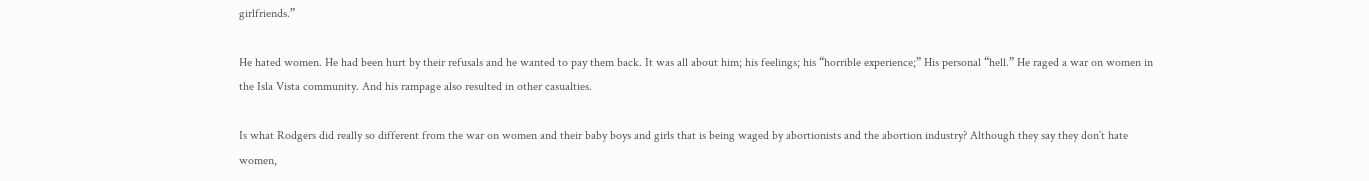girlfriends.”

He hated women. He had been hurt by their refusals and he wanted to pay them back. It was all about him; his feelings; his “horrible experience;” His personal “hell.” He raged a war on women in the Isla Vista community. And his rampage also resulted in other casualties.

Is what Rodgers did really so different from the war on women and their baby boys and girls that is being waged by abortionists and the abortion industry? Although they say they don’t hate women,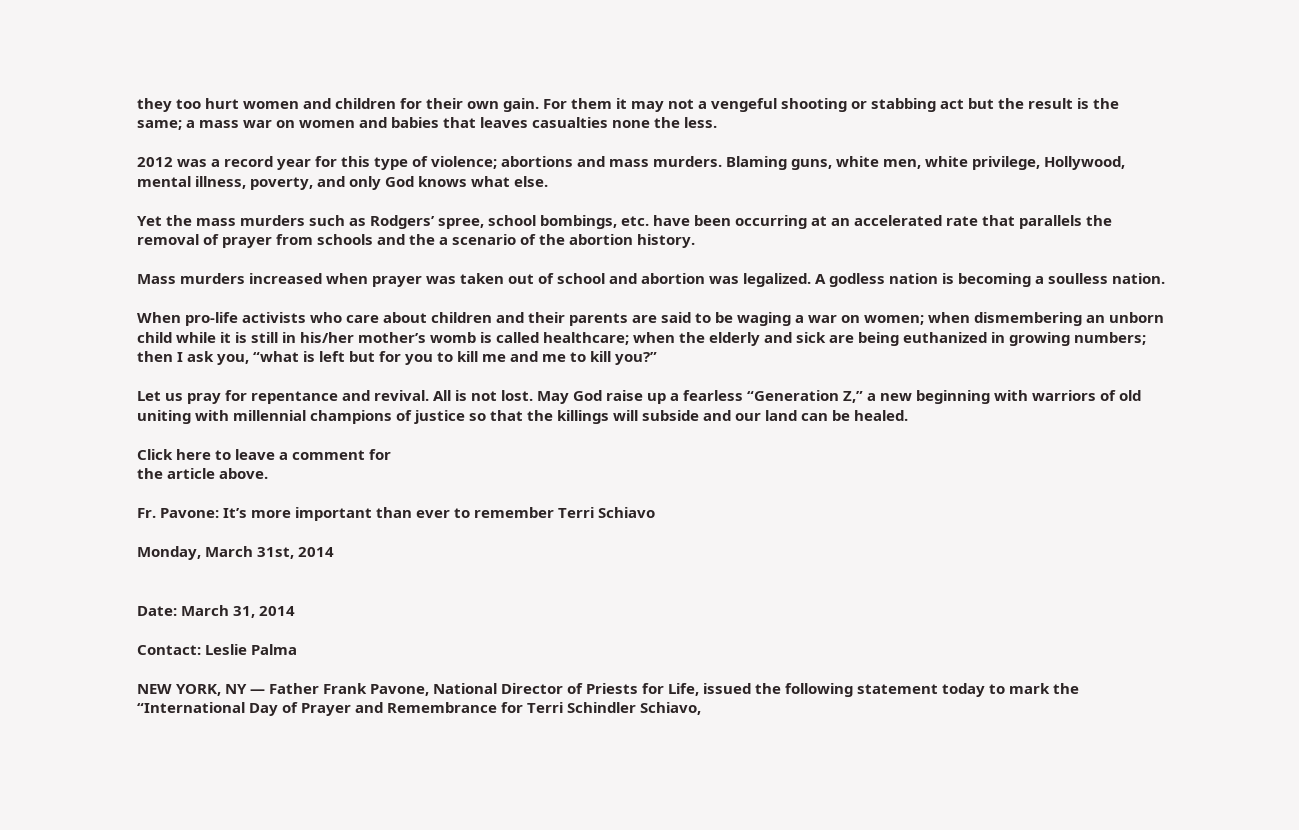they too hurt women and children for their own gain. For them it may not a vengeful shooting or stabbing act but the result is the same; a mass war on women and babies that leaves casualties none the less.

2012 was a record year for this type of violence; abortions and mass murders. Blaming guns, white men, white privilege, Hollywood, mental illness, poverty, and only God knows what else.

Yet the mass murders such as Rodgers’ spree, school bombings, etc. have been occurring at an accelerated rate that parallels the removal of prayer from schools and the a scenario of the abortion history.

Mass murders increased when prayer was taken out of school and abortion was legalized. A godless nation is becoming a soulless nation.

When pro-life activists who care about children and their parents are said to be waging a war on women; when dismembering an unborn child while it is still in his/her mother’s womb is called healthcare; when the elderly and sick are being euthanized in growing numbers; then I ask you, “what is left but for you to kill me and me to kill you?”

Let us pray for repentance and revival. All is not lost. May God raise up a fearless “Generation Z,” a new beginning with warriors of old uniting with millennial champions of justice so that the killings will subside and our land can be healed.

Click here to leave a comment for
the article above.

Fr. Pavone: It’s more important than ever to remember Terri Schiavo

Monday, March 31st, 2014


Date: March 31, 2014

Contact: Leslie Palma

NEW YORK, NY — Father Frank Pavone, National Director of Priests for Life, issued the following statement today to mark the “International Day of Prayer and Remembrance for Terri Schindler Schiavo,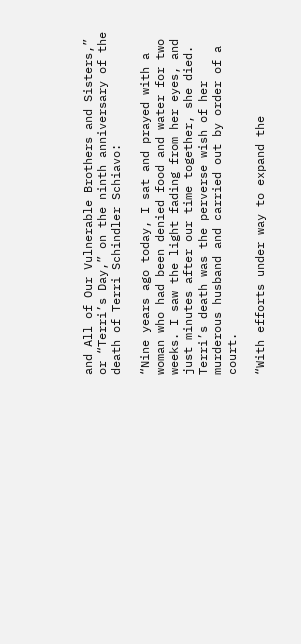and All of Our Vulnerable Brothers and Sisters,” or “Terri’s Day,” on the ninth anniversary of the death of Terri Schindler Schiavo:

“Nine years ago today, I sat and prayed with a woman who had been denied food and water for two weeks. I saw the light fading from her eyes, and just minutes after our time together, she died. Terri’s death was the perverse wish of her murderous husband and carried out by order of a court.

“With efforts under way to expand the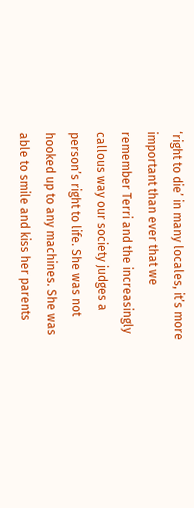‘right to die’ in many locales, it’s more important than ever that we remember Terri and the increasingly callous way our society judges a person’s right to life. She was not hooked up to any machines. She was able to smile and kiss her parents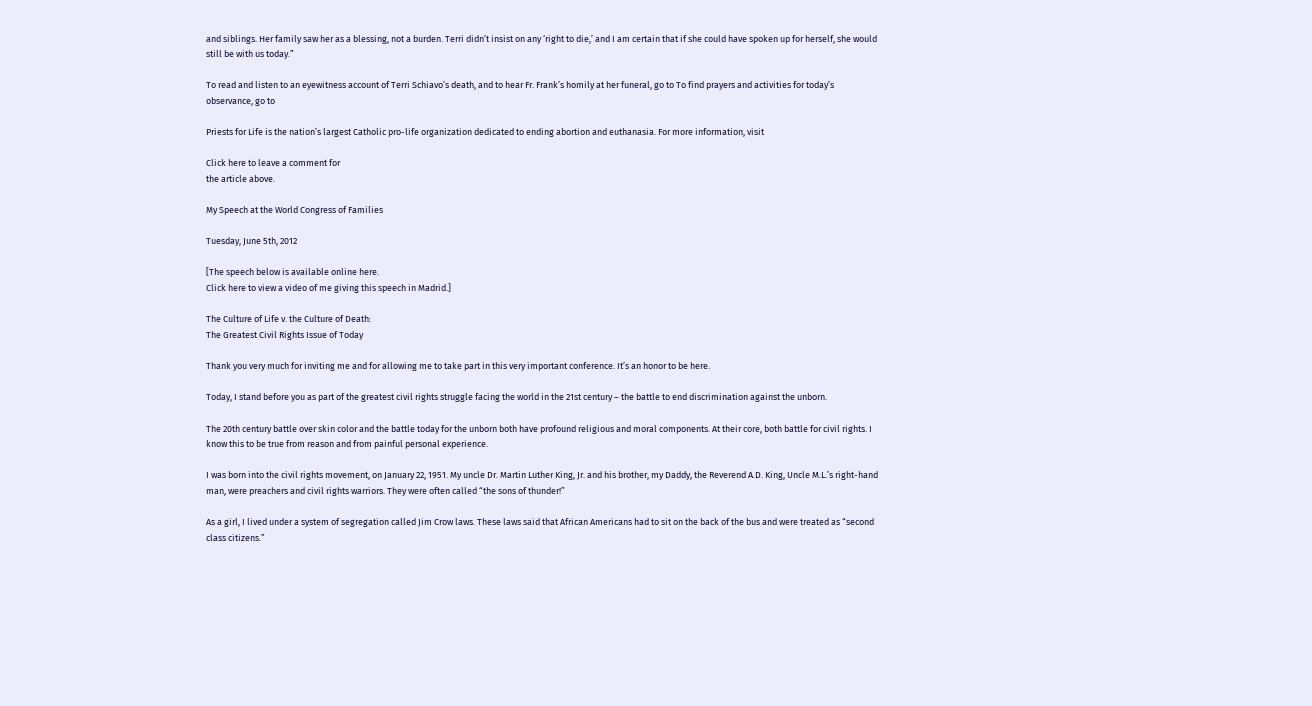and siblings. Her family saw her as a blessing, not a burden. Terri didn’t insist on any ‘right to die,’ and I am certain that if she could have spoken up for herself, she would still be with us today.”

To read and listen to an eyewitness account of Terri Schiavo’s death, and to hear Fr. Frank’s homily at her funeral, go to To find prayers and activities for today’s observance, go to

Priests for Life is the nation’s largest Catholic pro-life organization dedicated to ending abortion and euthanasia. For more information, visit

Click here to leave a comment for
the article above.

My Speech at the World Congress of Families

Tuesday, June 5th, 2012

[The speech below is available online here.
Click here to view a video of me giving this speech in Madrid.]

The Culture of Life v. the Culture of Death:
The Greatest Civil Rights Issue of Today

Thank you very much for inviting me and for allowing me to take part in this very important conference. It’s an honor to be here.

Today, I stand before you as part of the greatest civil rights struggle facing the world in the 21st century – the battle to end discrimination against the unborn.

The 20th century battle over skin color and the battle today for the unborn both have profound religious and moral components. At their core, both battle for civil rights. I know this to be true from reason and from painful personal experience.

I was born into the civil rights movement, on January 22, 1951. My uncle Dr. Martin Luther King, Jr. and his brother, my Daddy, the Reverend A.D. King, Uncle M.L.’s right-hand man, were preachers and civil rights warriors. They were often called “the sons of thunder!”

As a girl, I lived under a system of segregation called Jim Crow laws. These laws said that African Americans had to sit on the back of the bus and were treated as “second class citizens.”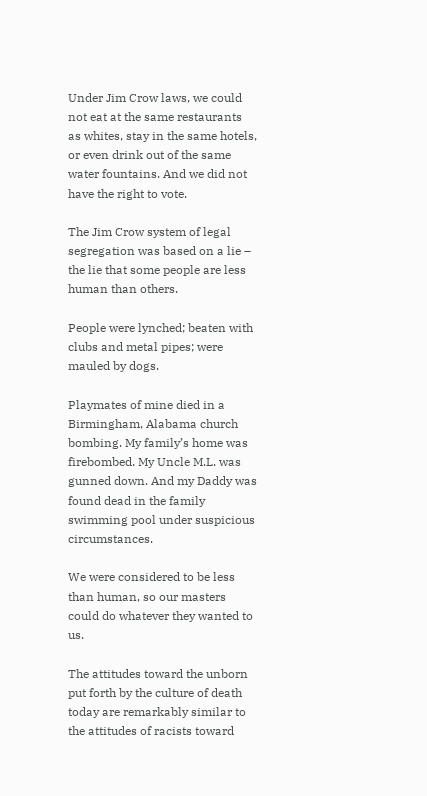Under Jim Crow laws, we could not eat at the same restaurants as whites, stay in the same hotels, or even drink out of the same water fountains. And we did not have the right to vote.

The Jim Crow system of legal segregation was based on a lie – the lie that some people are less human than others.

People were lynched; beaten with clubs and metal pipes; were mauled by dogs.

Playmates of mine died in a Birmingham, Alabama church bombing. My family’s home was firebombed. My Uncle M.L. was gunned down. And my Daddy was found dead in the family swimming pool under suspicious circumstances.

We were considered to be less than human, so our masters could do whatever they wanted to us.

The attitudes toward the unborn put forth by the culture of death today are remarkably similar to the attitudes of racists toward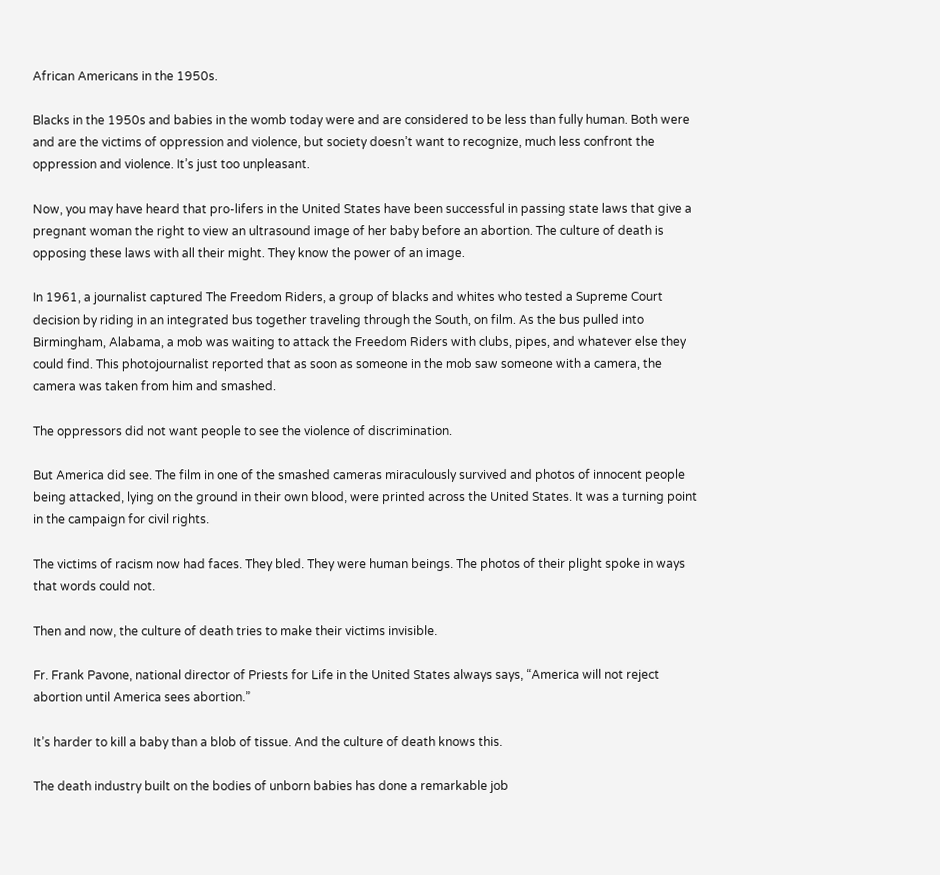African Americans in the 1950s.

Blacks in the 1950s and babies in the womb today were and are considered to be less than fully human. Both were and are the victims of oppression and violence, but society doesn’t want to recognize, much less confront the oppression and violence. It’s just too unpleasant.

Now, you may have heard that pro-lifers in the United States have been successful in passing state laws that give a pregnant woman the right to view an ultrasound image of her baby before an abortion. The culture of death is opposing these laws with all their might. They know the power of an image.

In 1961, a journalist captured The Freedom Riders, a group of blacks and whites who tested a Supreme Court decision by riding in an integrated bus together traveling through the South, on film. As the bus pulled into Birmingham, Alabama, a mob was waiting to attack the Freedom Riders with clubs, pipes, and whatever else they could find. This photojournalist reported that as soon as someone in the mob saw someone with a camera, the camera was taken from him and smashed.

The oppressors did not want people to see the violence of discrimination.

But America did see. The film in one of the smashed cameras miraculously survived and photos of innocent people being attacked, lying on the ground in their own blood, were printed across the United States. It was a turning point in the campaign for civil rights.

The victims of racism now had faces. They bled. They were human beings. The photos of their plight spoke in ways that words could not.

Then and now, the culture of death tries to make their victims invisible.

Fr. Frank Pavone, national director of Priests for Life in the United States always says, “America will not reject abortion until America sees abortion.”

It’s harder to kill a baby than a blob of tissue. And the culture of death knows this.

The death industry built on the bodies of unborn babies has done a remarkable job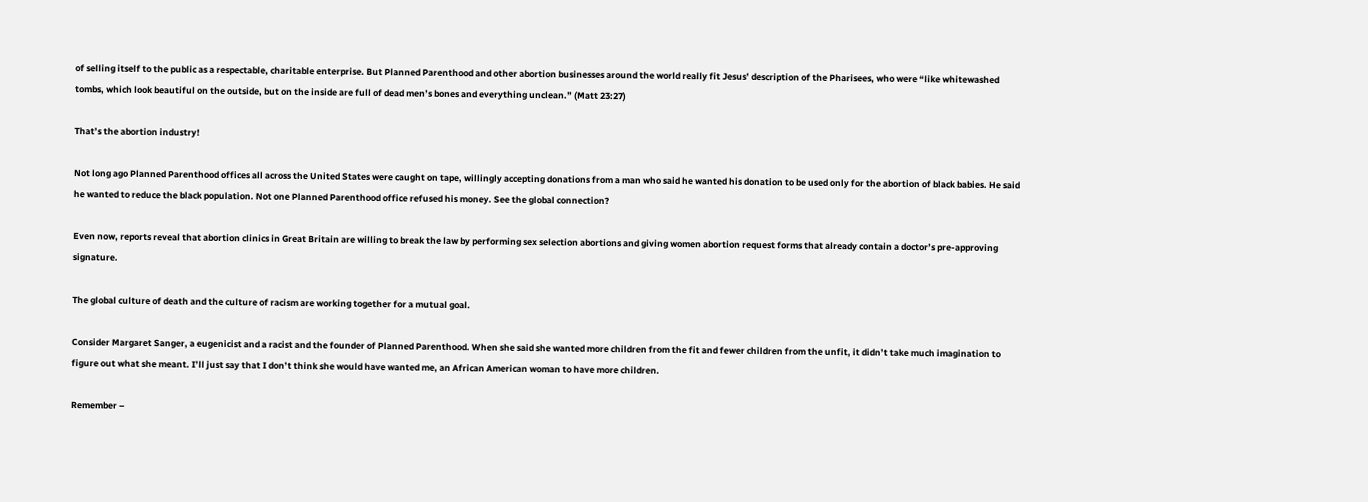of selling itself to the public as a respectable, charitable enterprise. But Planned Parenthood and other abortion businesses around the world really fit Jesus’ description of the Pharisees, who were “like whitewashed tombs, which look beautiful on the outside, but on the inside are full of dead men’s bones and everything unclean.” (Matt 23:27)

That’s the abortion industry!

Not long ago Planned Parenthood offices all across the United States were caught on tape, willingly accepting donations from a man who said he wanted his donation to be used only for the abortion of black babies. He said he wanted to reduce the black population. Not one Planned Parenthood office refused his money. See the global connection?

Even now, reports reveal that abortion clinics in Great Britain are willing to break the law by performing sex selection abortions and giving women abortion request forms that already contain a doctor’s pre-approving signature.

The global culture of death and the culture of racism are working together for a mutual goal.

Consider Margaret Sanger, a eugenicist and a racist and the founder of Planned Parenthood. When she said she wanted more children from the fit and fewer children from the unfit, it didn’t take much imagination to figure out what she meant. I’ll just say that I don’t think she would have wanted me, an African American woman to have more children.

Remember –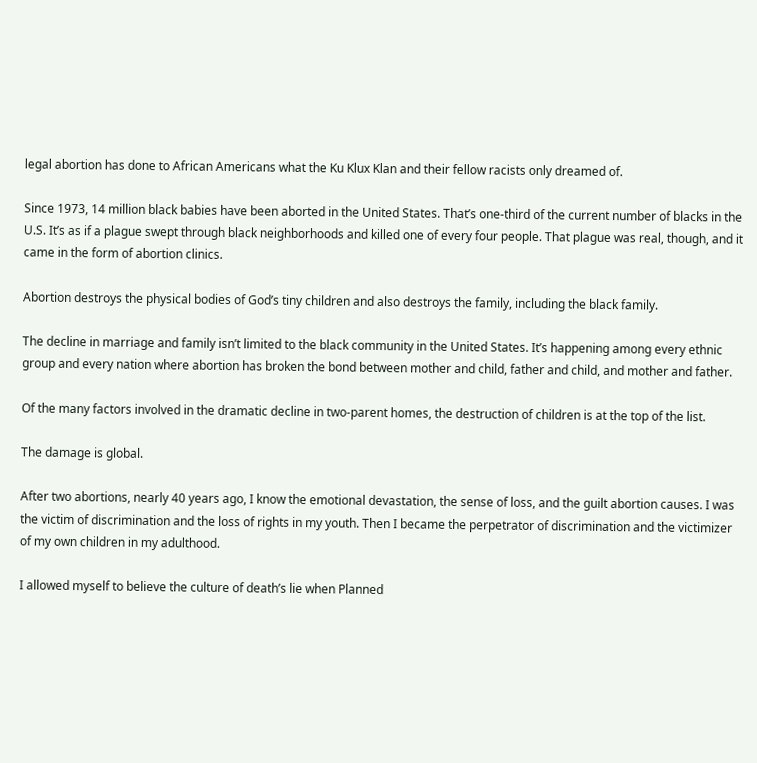legal abortion has done to African Americans what the Ku Klux Klan and their fellow racists only dreamed of.

Since 1973, 14 million black babies have been aborted in the United States. That’s one-third of the current number of blacks in the U.S. It’s as if a plague swept through black neighborhoods and killed one of every four people. That plague was real, though, and it came in the form of abortion clinics.

Abortion destroys the physical bodies of God’s tiny children and also destroys the family, including the black family.

The decline in marriage and family isn’t limited to the black community in the United States. It’s happening among every ethnic group and every nation where abortion has broken the bond between mother and child, father and child, and mother and father.

Of the many factors involved in the dramatic decline in two-parent homes, the destruction of children is at the top of the list.

The damage is global.

After two abortions, nearly 40 years ago, I know the emotional devastation, the sense of loss, and the guilt abortion causes. I was the victim of discrimination and the loss of rights in my youth. Then I became the perpetrator of discrimination and the victimizer of my own children in my adulthood.

I allowed myself to believe the culture of death’s lie when Planned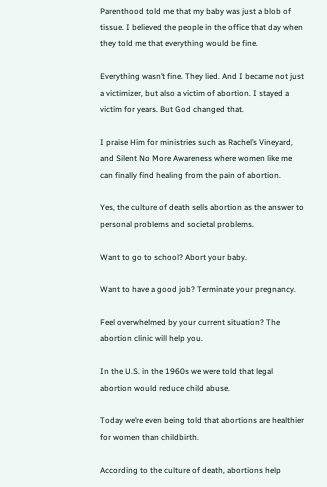Parenthood told me that my baby was just a blob of tissue. I believed the people in the office that day when they told me that everything would be fine.

Everything wasn’t fine. They lied. And I became not just a victimizer, but also a victim of abortion. I stayed a victim for years. But God changed that.

I praise Him for ministries such as Rachel’s Vineyard, and Silent No More Awareness where women like me can finally find healing from the pain of abortion.

Yes, the culture of death sells abortion as the answer to personal problems and societal problems.

Want to go to school? Abort your baby.

Want to have a good job? Terminate your pregnancy.

Feel overwhelmed by your current situation? The abortion clinic will help you.

In the U.S. in the 1960s we were told that legal abortion would reduce child abuse.

Today we’re even being told that abortions are healthier for women than childbirth.

According to the culture of death, abortions help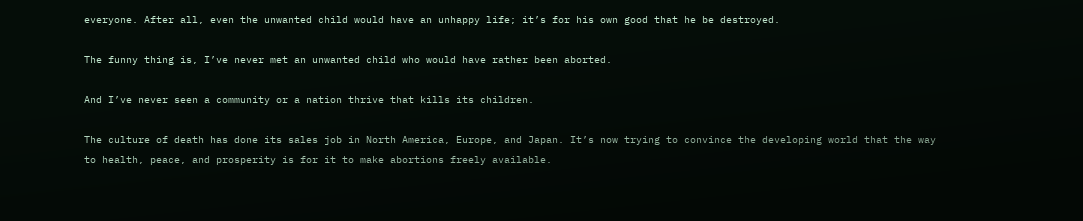everyone. After all, even the unwanted child would have an unhappy life; it’s for his own good that he be destroyed.

The funny thing is, I’ve never met an unwanted child who would have rather been aborted.

And I’ve never seen a community or a nation thrive that kills its children.

The culture of death has done its sales job in North America, Europe, and Japan. It’s now trying to convince the developing world that the way to health, peace, and prosperity is for it to make abortions freely available.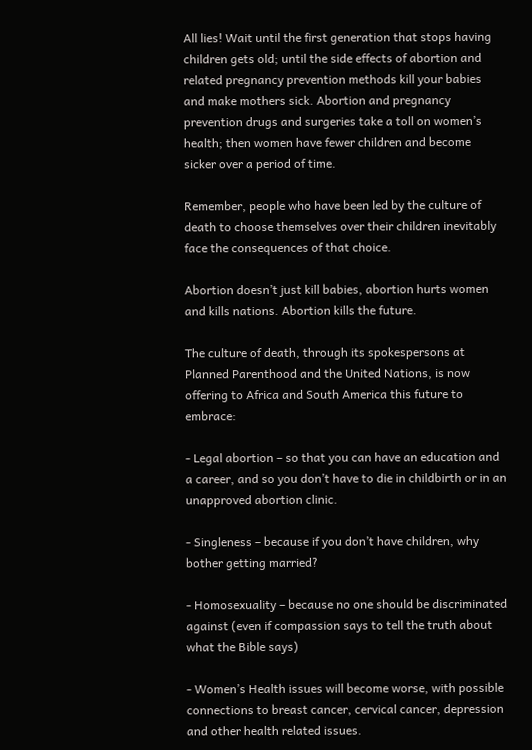All lies! Wait until the first generation that stops having children gets old; until the side effects of abortion and related pregnancy prevention methods kill your babies and make mothers sick. Abortion and pregnancy prevention drugs and surgeries take a toll on women’s health; then women have fewer children and become sicker over a period of time.

Remember, people who have been led by the culture of death to choose themselves over their children inevitably face the consequences of that choice.

Abortion doesn’t just kill babies, abortion hurts women and kills nations. Abortion kills the future.

The culture of death, through its spokespersons at Planned Parenthood and the United Nations, is now offering to Africa and South America this future to embrace:

- Legal abortion – so that you can have an education and a career, and so you don’t have to die in childbirth or in an unapproved abortion clinic.

- Singleness – because if you don’t have children, why bother getting married?

- Homosexuality – because no one should be discriminated against (even if compassion says to tell the truth about what the Bible says)

- Women’s Health issues will become worse, with possible connections to breast cancer, cervical cancer, depression and other health related issues.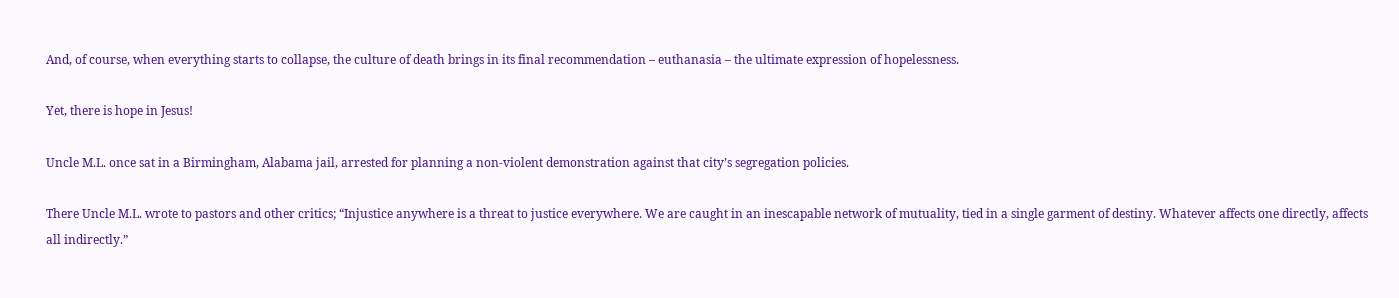And, of course, when everything starts to collapse, the culture of death brings in its final recommendation – euthanasia – the ultimate expression of hopelessness.

Yet, there is hope in Jesus!

Uncle M.L. once sat in a Birmingham, Alabama jail, arrested for planning a non-violent demonstration against that city’s segregation policies.

There Uncle M.L. wrote to pastors and other critics; “Injustice anywhere is a threat to justice everywhere. We are caught in an inescapable network of mutuality, tied in a single garment of destiny. Whatever affects one directly, affects all indirectly.”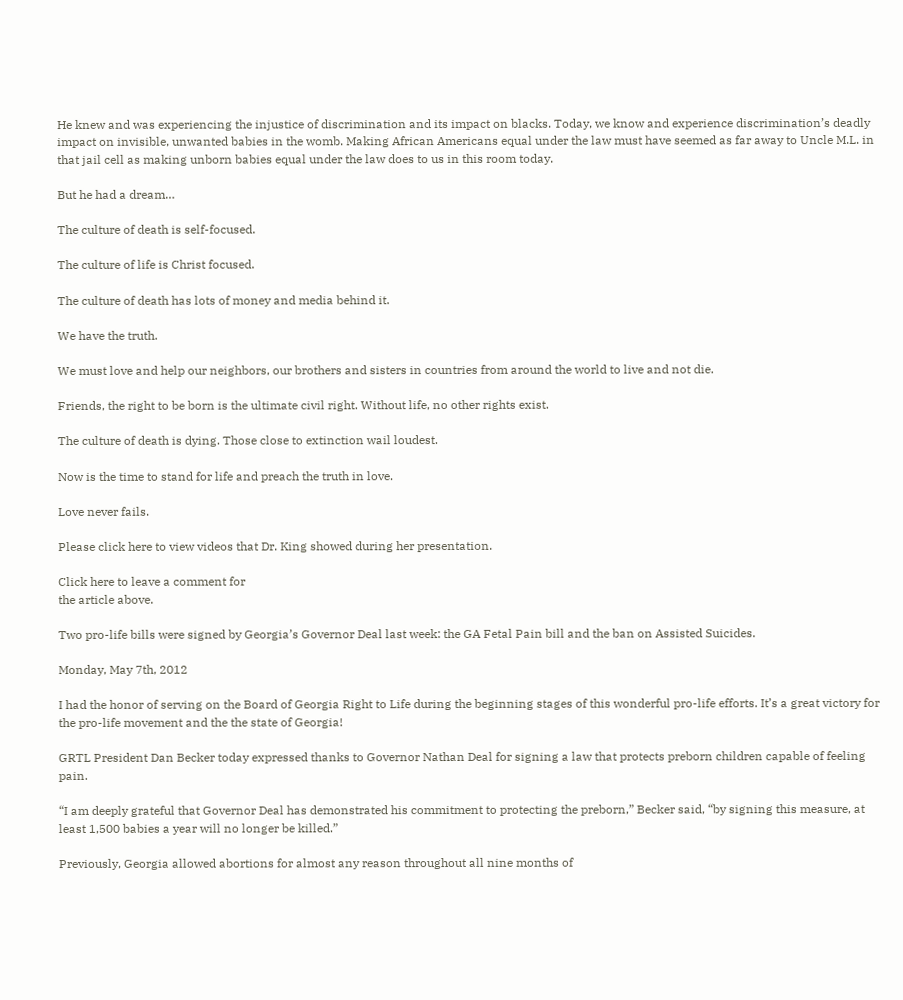He knew and was experiencing the injustice of discrimination and its impact on blacks. Today, we know and experience discrimination’s deadly impact on invisible, unwanted babies in the womb. Making African Americans equal under the law must have seemed as far away to Uncle M.L. in that jail cell as making unborn babies equal under the law does to us in this room today.

But he had a dream…

The culture of death is self-focused.

The culture of life is Christ focused.

The culture of death has lots of money and media behind it.

We have the truth.

We must love and help our neighbors, our brothers and sisters in countries from around the world to live and not die.

Friends, the right to be born is the ultimate civil right. Without life, no other rights exist.

The culture of death is dying. Those close to extinction wail loudest.

Now is the time to stand for life and preach the truth in love.

Love never fails.

Please click here to view videos that Dr. King showed during her presentation.

Click here to leave a comment for
the article above.

Two pro-life bills were signed by Georgia’s Governor Deal last week: the GA Fetal Pain bill and the ban on Assisted Suicides.

Monday, May 7th, 2012

I had the honor of serving on the Board of Georgia Right to Life during the beginning stages of this wonderful pro-life efforts. It’s a great victory for the pro-life movement and the the state of Georgia!

GRTL President Dan Becker today expressed thanks to Governor Nathan Deal for signing a law that protects preborn children capable of feeling pain.

“I am deeply grateful that Governor Deal has demonstrated his commitment to protecting the preborn,” Becker said, “by signing this measure, at least 1,500 babies a year will no longer be killed.”

Previously, Georgia allowed abortions for almost any reason throughout all nine months of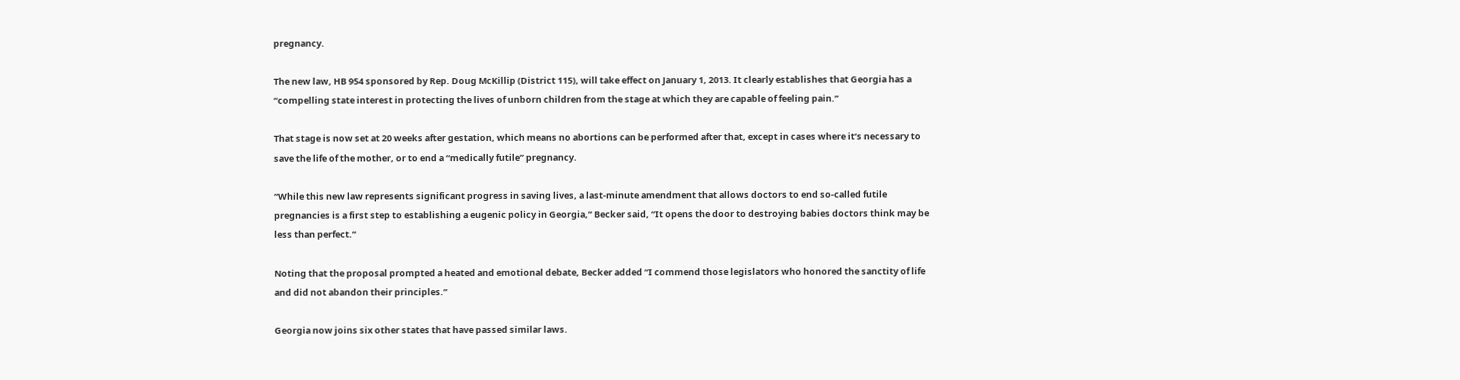pregnancy.

The new law, HB 954 sponsored by Rep. Doug McKillip (District 115), will take effect on January 1, 2013. It clearly establishes that Georgia has a “compelling state interest in protecting the lives of unborn children from the stage at which they are capable of feeling pain.”

That stage is now set at 20 weeks after gestation, which means no abortions can be performed after that, except in cases where it’s necessary to save the life of the mother, or to end a “medically futile” pregnancy.

“While this new law represents significant progress in saving lives, a last-minute amendment that allows doctors to end so-called futile pregnancies is a first step to establishing a eugenic policy in Georgia,” Becker said, “It opens the door to destroying babies doctors think may be less than perfect.”

Noting that the proposal prompted a heated and emotional debate, Becker added “I commend those legislators who honored the sanctity of life and did not abandon their principles.”

Georgia now joins six other states that have passed similar laws.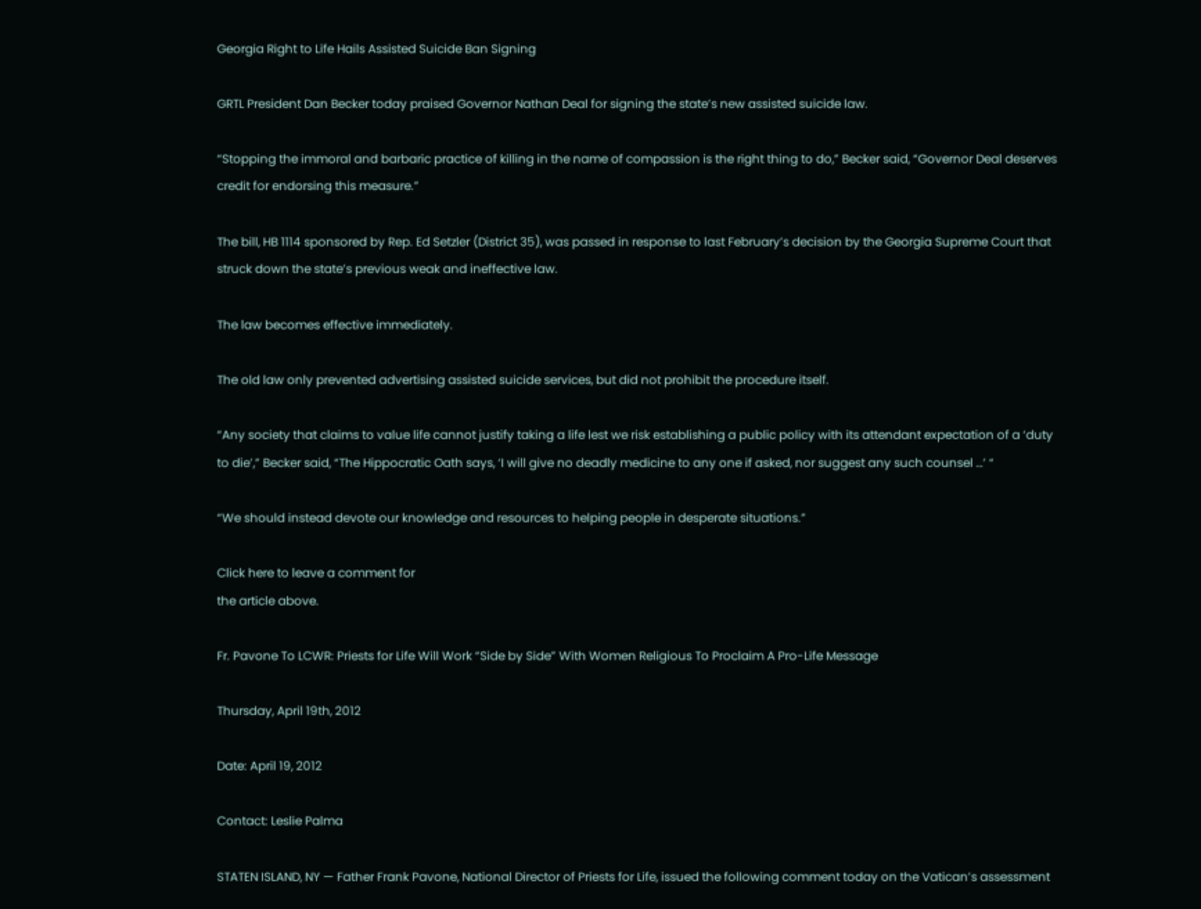Georgia Right to Life Hails Assisted Suicide Ban Signing

GRTL President Dan Becker today praised Governor Nathan Deal for signing the state’s new assisted suicide law.

“Stopping the immoral and barbaric practice of killing in the name of compassion is the right thing to do,” Becker said, “Governor Deal deserves credit for endorsing this measure.”

The bill, HB 1114 sponsored by Rep. Ed Setzler (District 35), was passed in response to last February’s decision by the Georgia Supreme Court that struck down the state’s previous weak and ineffective law.

The law becomes effective immediately.

The old law only prevented advertising assisted suicide services, but did not prohibit the procedure itself.

“Any society that claims to value life cannot justify taking a life lest we risk establishing a public policy with its attendant expectation of a ‘duty to die’,” Becker said, “The Hippocratic Oath says, ‘I will give no deadly medicine to any one if asked, nor suggest any such counsel …’ “

“We should instead devote our knowledge and resources to helping people in desperate situations.”

Click here to leave a comment for
the article above.

Fr. Pavone To LCWR: Priests for Life Will Work “Side by Side” With Women Religious To Proclaim A Pro-Life Message

Thursday, April 19th, 2012

Date: April 19, 2012

Contact: Leslie Palma

STATEN ISLAND, NY — Father Frank Pavone, National Director of Priests for Life, issued the following comment today on the Vatican’s assessment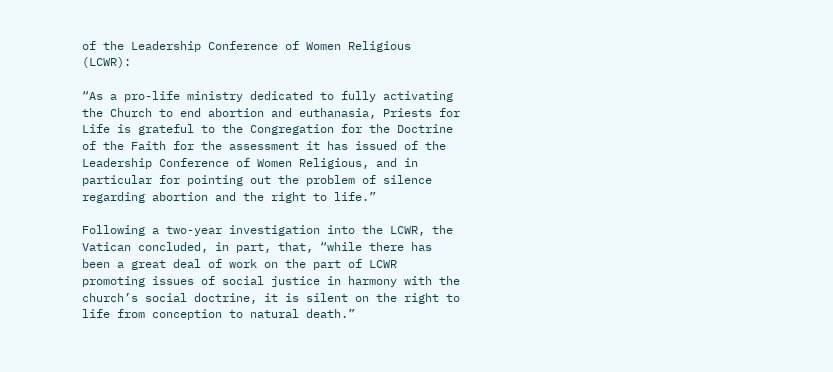of the Leadership Conference of Women Religious (LCWR):

“As a pro-life ministry dedicated to fully activating the Church to end abortion and euthanasia, Priests for Life is grateful to the Congregation for the Doctrine of the Faith for the assessment it has issued of the Leadership Conference of Women Religious, and in particular for pointing out the problem of silence regarding abortion and the right to life.”

Following a two-year investigation into the LCWR, the Vatican concluded, in part, that, “while there has been a great deal of work on the part of LCWR promoting issues of social justice in harmony with the church’s social doctrine, it is silent on the right to life from conception to natural death.”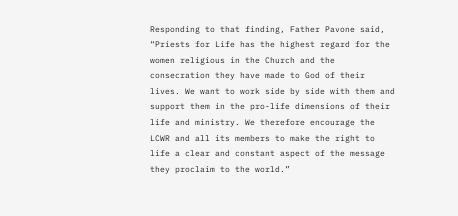Responding to that finding, Father Pavone said, “Priests for Life has the highest regard for the women religious in the Church and the consecration they have made to God of their lives. We want to work side by side with them and support them in the pro-life dimensions of their life and ministry. We therefore encourage the LCWR and all its members to make the right to life a clear and constant aspect of the message they proclaim to the world.”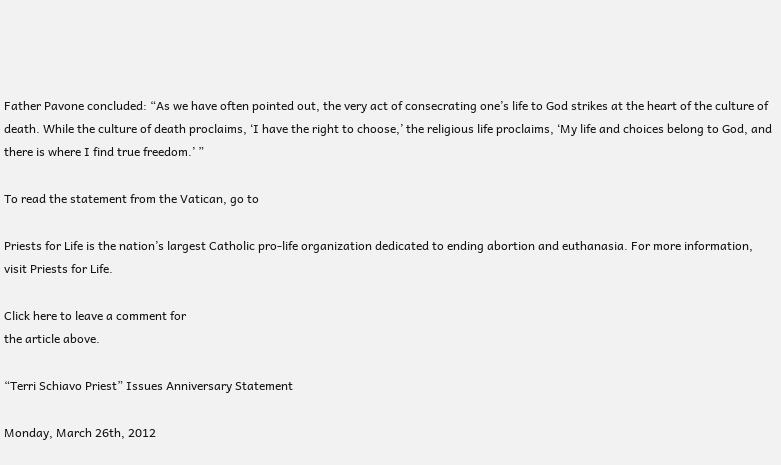Father Pavone concluded: “As we have often pointed out, the very act of consecrating one’s life to God strikes at the heart of the culture of death. While the culture of death proclaims, ‘I have the right to choose,’ the religious life proclaims, ‘My life and choices belong to God, and there is where I find true freedom.’ ”

To read the statement from the Vatican, go to

Priests for Life is the nation’s largest Catholic pro-life organization dedicated to ending abortion and euthanasia. For more information, visit Priests for Life.

Click here to leave a comment for
the article above.

“Terri Schiavo Priest” Issues Anniversary Statement

Monday, March 26th, 2012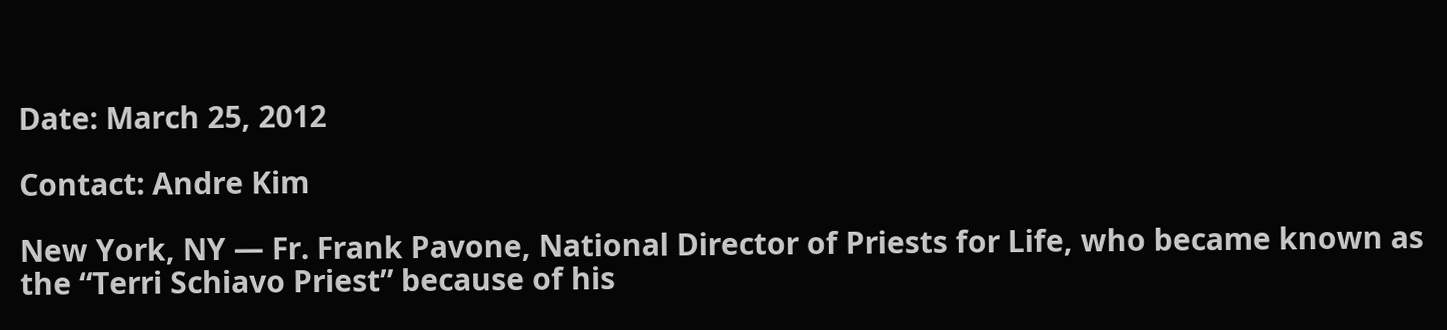Date: March 25, 2012

Contact: Andre Kim

New York, NY — Fr. Frank Pavone, National Director of Priests for Life, who became known as the “Terri Schiavo Priest” because of his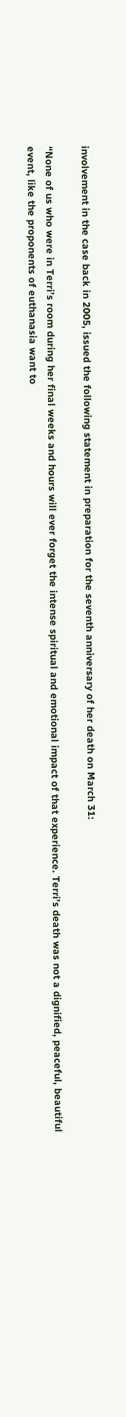involvement in the case back in 2005, issued the following statement in preparation for the seventh anniversary of her death on March 31:

“None of us who were in Terri’s room during her final weeks and hours will ever forget the intense spiritual and emotional impact of that experience. Terri’s death was not a dignified, peaceful, beautiful event, like the proponents of euthanasia want to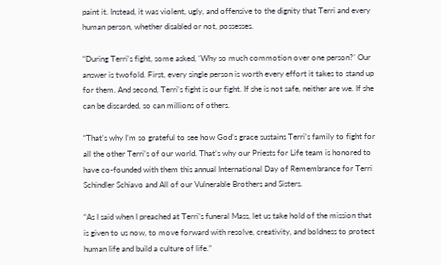paint it. Instead, it was violent, ugly, and offensive to the dignity that Terri and every human person, whether disabled or not, possesses.

“During Terri’s fight, some asked, ‘Why so much commotion over one person?’ Our answer is twofold. First, every single person is worth every effort it takes to stand up for them. And second, Terri’s fight is our fight. If she is not safe, neither are we. If she can be discarded, so can millions of others.

“That’s why I’m so grateful to see how God’s grace sustains Terri’s family to fight for all the other Terri’s of our world. That’s why our Priests for Life team is honored to have co-founded with them this annual International Day of Remembrance for Terri Schindler Schiavo and All of our Vulnerable Brothers and Sisters.

“As I said when I preached at Terri’s funeral Mass, let us take hold of the mission that is given to us now, to move forward with resolve, creativity, and boldness to protect human life and build a culture of life.”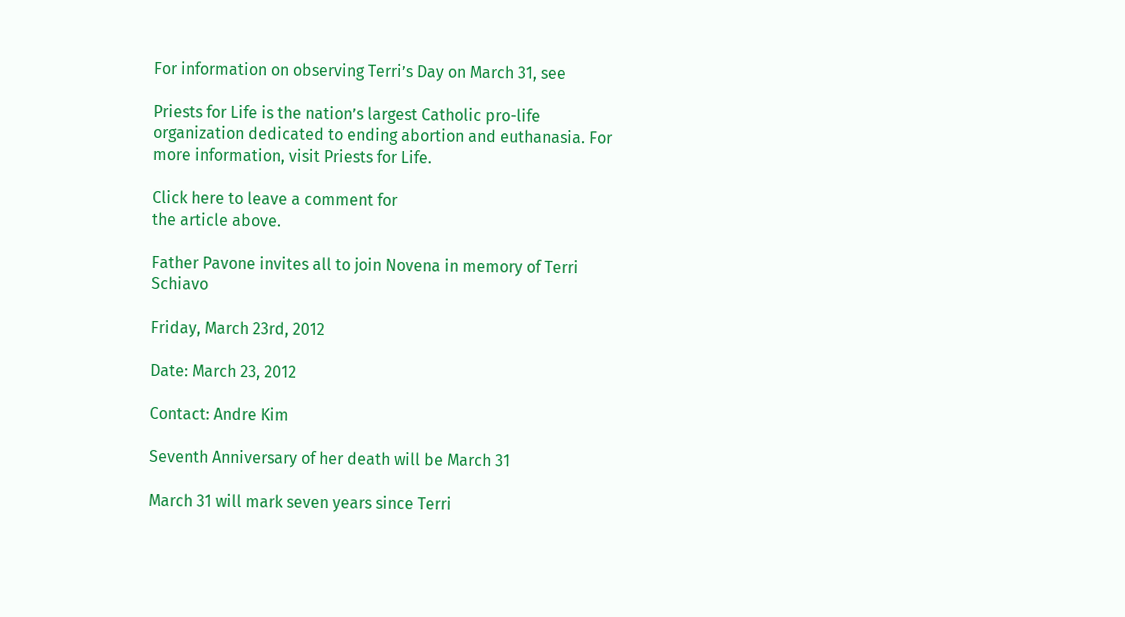For information on observing Terri’s Day on March 31, see

Priests for Life is the nation’s largest Catholic pro-life organization dedicated to ending abortion and euthanasia. For more information, visit Priests for Life.

Click here to leave a comment for
the article above.

Father Pavone invites all to join Novena in memory of Terri Schiavo

Friday, March 23rd, 2012

Date: March 23, 2012

Contact: Andre Kim

Seventh Anniversary of her death will be March 31

March 31 will mark seven years since Terri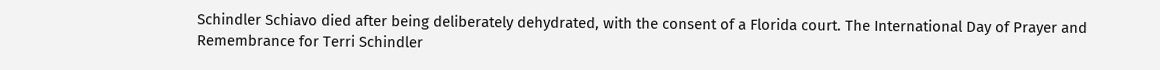Schindler Schiavo died after being deliberately dehydrated, with the consent of a Florida court. The International Day of Prayer and Remembrance for Terri Schindler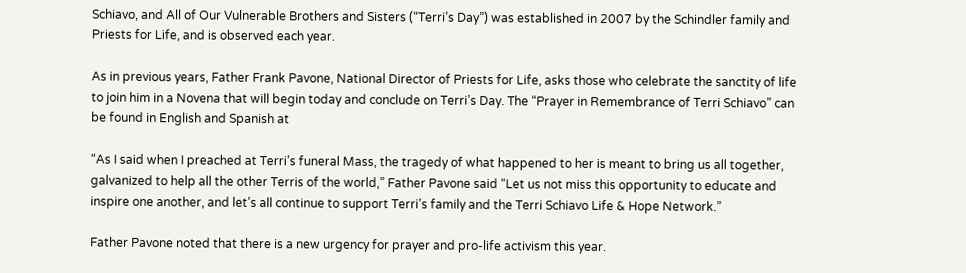Schiavo, and All of Our Vulnerable Brothers and Sisters (“Terri’s Day”) was established in 2007 by the Schindler family and Priests for Life, and is observed each year.

As in previous years, Father Frank Pavone, National Director of Priests for Life, asks those who celebrate the sanctity of life to join him in a Novena that will begin today and conclude on Terri’s Day. The “Prayer in Remembrance of Terri Schiavo” can be found in English and Spanish at

“As I said when I preached at Terri’s funeral Mass, the tragedy of what happened to her is meant to bring us all together, galvanized to help all the other Terris of the world,” Father Pavone said “Let us not miss this opportunity to educate and inspire one another, and let’s all continue to support Terri’s family and the Terri Schiavo Life & Hope Network.”

Father Pavone noted that there is a new urgency for prayer and pro-life activism this year.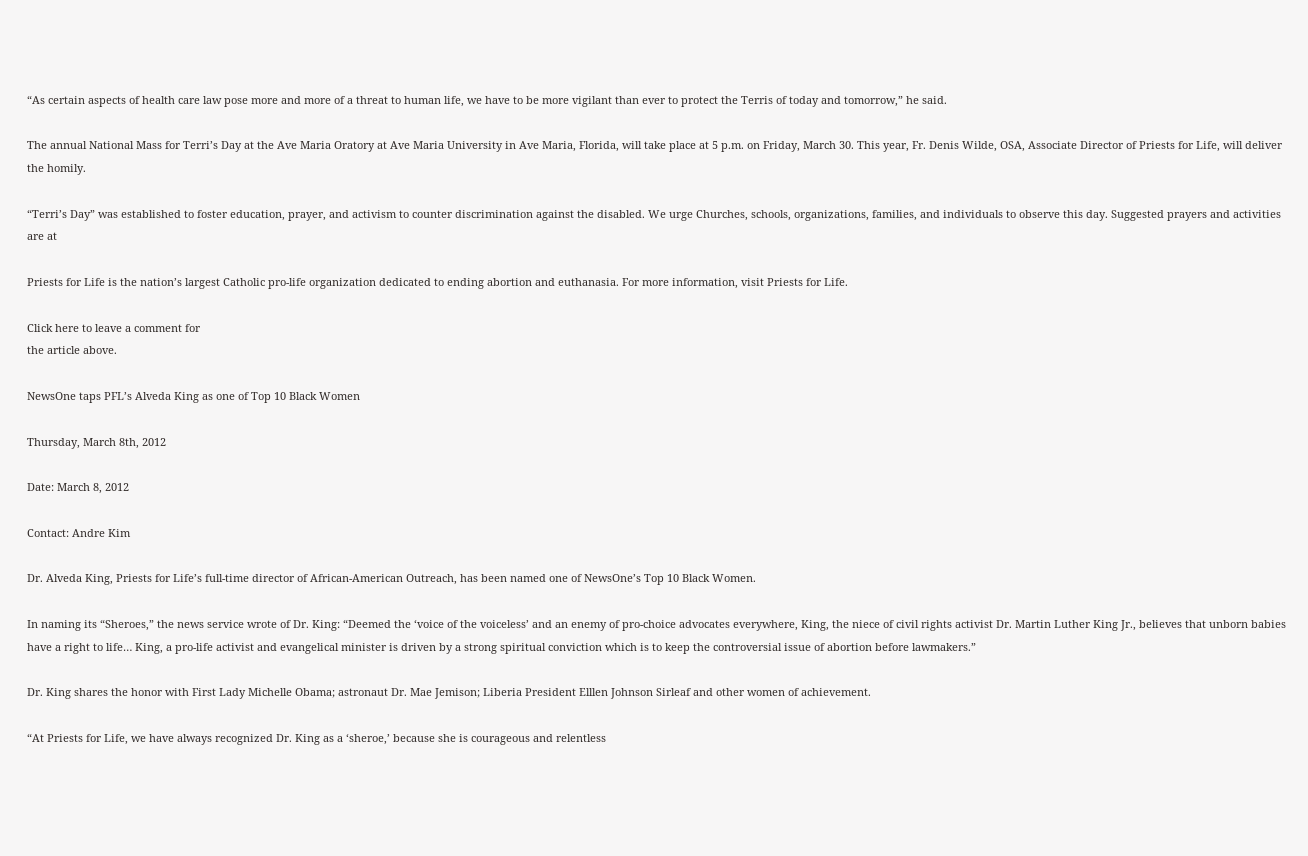“As certain aspects of health care law pose more and more of a threat to human life, we have to be more vigilant than ever to protect the Terris of today and tomorrow,” he said.

The annual National Mass for Terri’s Day at the Ave Maria Oratory at Ave Maria University in Ave Maria, Florida, will take place at 5 p.m. on Friday, March 30. This year, Fr. Denis Wilde, OSA, Associate Director of Priests for Life, will deliver the homily.

“Terri’s Day” was established to foster education, prayer, and activism to counter discrimination against the disabled. We urge Churches, schools, organizations, families, and individuals to observe this day. Suggested prayers and activities are at

Priests for Life is the nation’s largest Catholic pro-life organization dedicated to ending abortion and euthanasia. For more information, visit Priests for Life.

Click here to leave a comment for
the article above.

NewsOne taps PFL’s Alveda King as one of Top 10 Black Women

Thursday, March 8th, 2012

Date: March 8, 2012

Contact: Andre Kim

Dr. Alveda King, Priests for Life’s full-time director of African-American Outreach, has been named one of NewsOne’s Top 10 Black Women.

In naming its “Sheroes,” the news service wrote of Dr. King: “Deemed the ‘voice of the voiceless’ and an enemy of pro-choice advocates everywhere, King, the niece of civil rights activist Dr. Martin Luther King Jr., believes that unborn babies have a right to life… King, a pro-life activist and evangelical minister is driven by a strong spiritual conviction which is to keep the controversial issue of abortion before lawmakers.”

Dr. King shares the honor with First Lady Michelle Obama; astronaut Dr. Mae Jemison; Liberia President Elllen Johnson Sirleaf and other women of achievement.

“At Priests for Life, we have always recognized Dr. King as a ‘sheroe,’ because she is courageous and relentless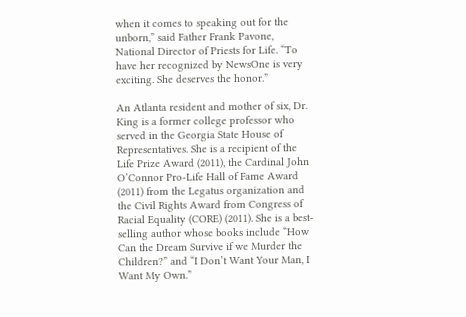when it comes to speaking out for the unborn,” said Father Frank Pavone, National Director of Priests for Life. “To have her recognized by NewsOne is very exciting. She deserves the honor.”

An Atlanta resident and mother of six, Dr. King is a former college professor who served in the Georgia State House of Representatives. She is a recipient of the Life Prize Award (2011), the Cardinal John O’Connor Pro-Life Hall of Fame Award (2011) from the Legatus organization and the Civil Rights Award from Congress of Racial Equality (CORE) (2011). She is a best-selling author whose books include “How Can the Dream Survive if we Murder the Children?” and “I Don’t Want Your Man, I Want My Own.”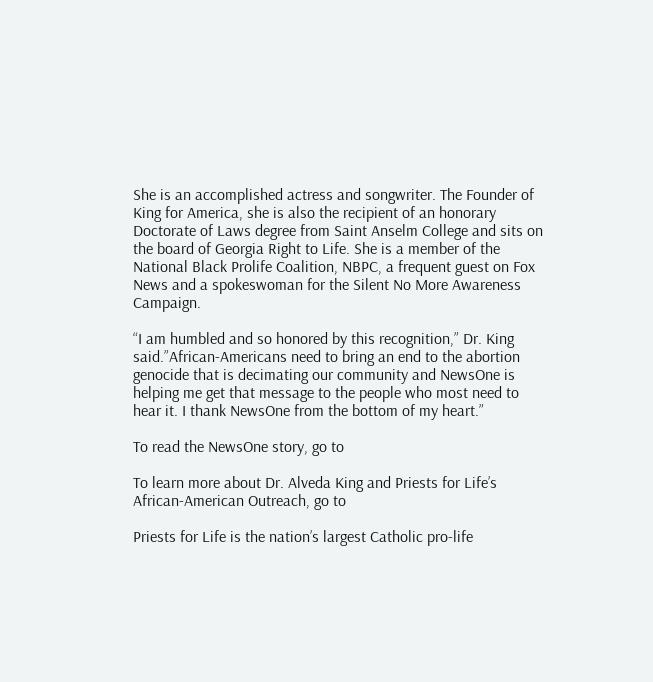She is an accomplished actress and songwriter. The Founder of King for America, she is also the recipient of an honorary Doctorate of Laws degree from Saint Anselm College and sits on the board of Georgia Right to Life. She is a member of the National Black Prolife Coalition, NBPC, a frequent guest on Fox News and a spokeswoman for the Silent No More Awareness Campaign.

“I am humbled and so honored by this recognition,” Dr. King said.”African-Americans need to bring an end to the abortion genocide that is decimating our community and NewsOne is helping me get that message to the people who most need to hear it. I thank NewsOne from the bottom of my heart.”

To read the NewsOne story, go to

To learn more about Dr. Alveda King and Priests for Life’s African-American Outreach, go to

Priests for Life is the nation’s largest Catholic pro-life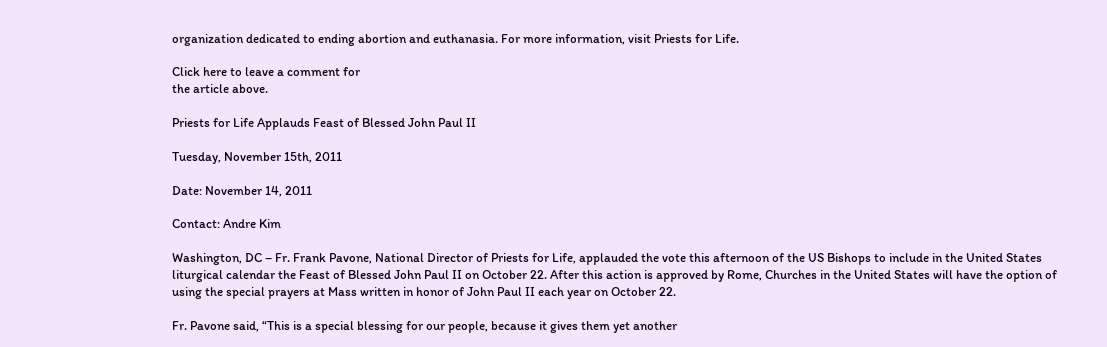organization dedicated to ending abortion and euthanasia. For more information, visit Priests for Life.

Click here to leave a comment for
the article above.

Priests for Life Applauds Feast of Blessed John Paul II

Tuesday, November 15th, 2011

Date: November 14, 2011

Contact: Andre Kim

Washington, DC – Fr. Frank Pavone, National Director of Priests for Life, applauded the vote this afternoon of the US Bishops to include in the United States liturgical calendar the Feast of Blessed John Paul II on October 22. After this action is approved by Rome, Churches in the United States will have the option of using the special prayers at Mass written in honor of John Paul II each year on October 22.

Fr. Pavone said, “This is a special blessing for our people, because it gives them yet another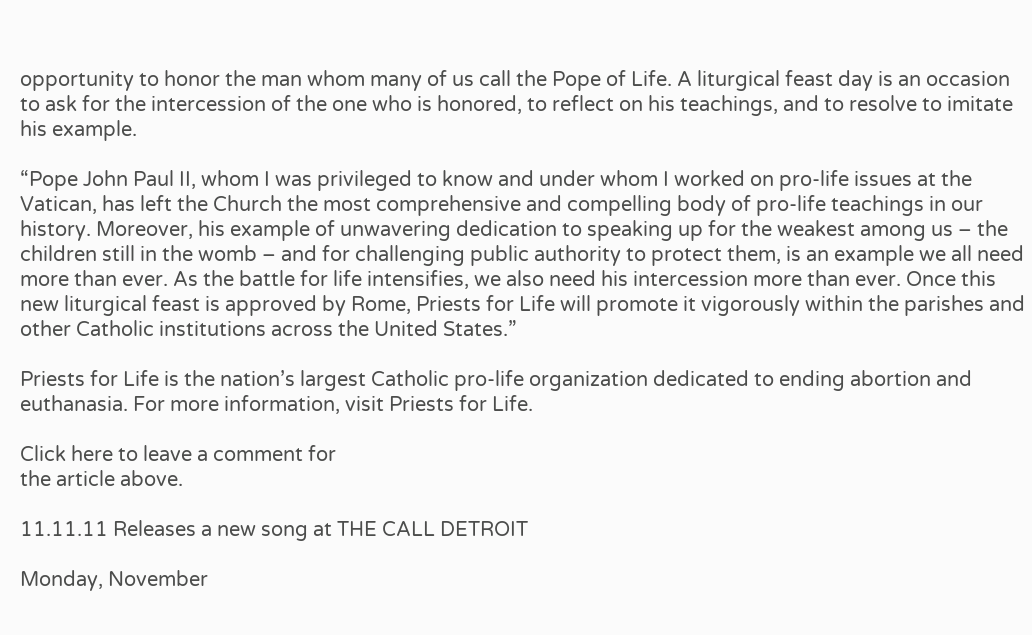opportunity to honor the man whom many of us call the Pope of Life. A liturgical feast day is an occasion to ask for the intercession of the one who is honored, to reflect on his teachings, and to resolve to imitate his example.

“Pope John Paul II, whom I was privileged to know and under whom I worked on pro-life issues at the Vatican, has left the Church the most comprehensive and compelling body of pro-life teachings in our history. Moreover, his example of unwavering dedication to speaking up for the weakest among us – the children still in the womb – and for challenging public authority to protect them, is an example we all need more than ever. As the battle for life intensifies, we also need his intercession more than ever. Once this new liturgical feast is approved by Rome, Priests for Life will promote it vigorously within the parishes and other Catholic institutions across the United States.”

Priests for Life is the nation’s largest Catholic pro-life organization dedicated to ending abortion and euthanasia. For more information, visit Priests for Life.

Click here to leave a comment for
the article above.

11.11.11 Releases a new song at THE CALL DETROIT

Monday, November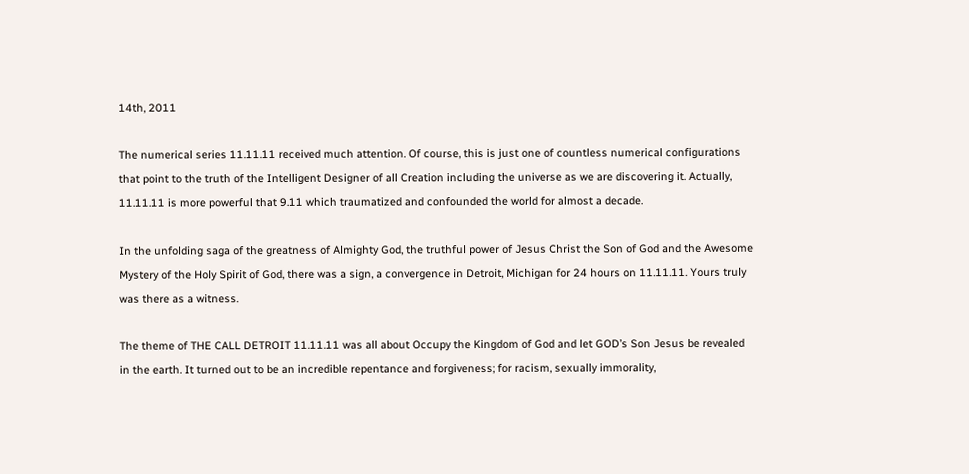14th, 2011

The numerical series 11.11.11 received much attention. Of course, this is just one of countless numerical configurations that point to the truth of the Intelligent Designer of all Creation including the universe as we are discovering it. Actually, 11.11.11 is more powerful that 9.11 which traumatized and confounded the world for almost a decade.

In the unfolding saga of the greatness of Almighty God, the truthful power of Jesus Christ the Son of God and the Awesome Mystery of the Holy Spirit of God, there was a sign, a convergence in Detroit, Michigan for 24 hours on 11.11.11. Yours truly was there as a witness.

The theme of THE CALL DETROIT 11.11.11 was all about Occupy the Kingdom of God and let GOD’s Son Jesus be revealed in the earth. It turned out to be an incredible repentance and forgiveness; for racism, sexually immorality,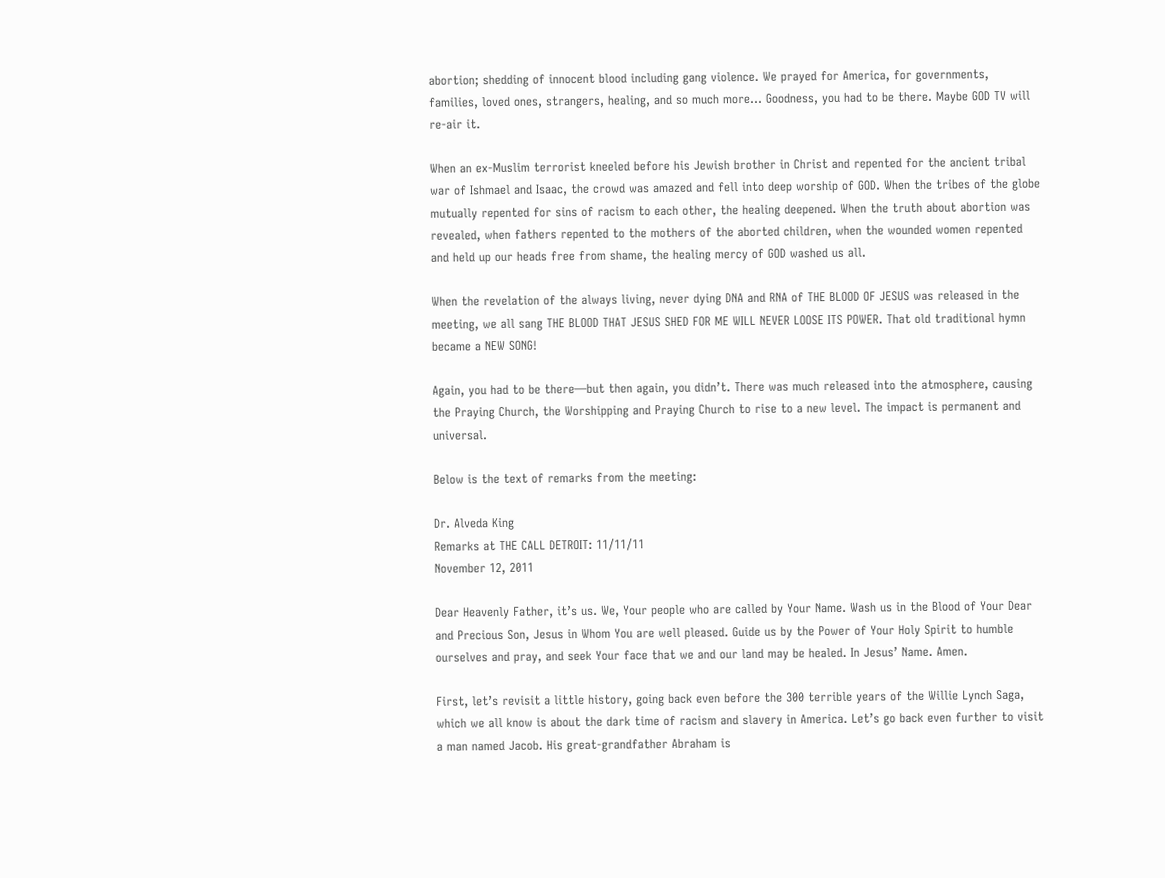abortion; shedding of innocent blood including gang violence. We prayed for America, for governments, families, loved ones, strangers, healing, and so much more… Goodness, you had to be there. Maybe GOD TV will re-air it.

When an ex-Muslim terrorist kneeled before his Jewish brother in Christ and repented for the ancient tribal war of Ishmael and Isaac, the crowd was amazed and fell into deep worship of GOD. When the tribes of the globe mutually repented for sins of racism to each other, the healing deepened. When the truth about abortion was revealed, when fathers repented to the mothers of the aborted children, when the wounded women repented and held up our heads free from shame, the healing mercy of GOD washed us all.

When the revelation of the always living, never dying DNA and RNA of THE BLOOD OF JESUS was released in the meeting, we all sang THE BLOOD THAT JESUS SHED FOR ME WILL NEVER LOOSE ITS POWER. That old traditional hymn became a NEW SONG!

Again, you had to be there—but then again, you didn’t. There was much released into the atmosphere, causing the Praying Church, the Worshipping and Praying Church to rise to a new level. The impact is permanent and universal.

Below is the text of remarks from the meeting:

Dr. Alveda King
Remarks at THE CALL DETROIT: 11/11/11
November 12, 2011

Dear Heavenly Father, it’s us. We, Your people who are called by Your Name. Wash us in the Blood of Your Dear and Precious Son, Jesus in Whom You are well pleased. Guide us by the Power of Your Holy Spirit to humble ourselves and pray, and seek Your face that we and our land may be healed. In Jesus’ Name. Amen.

First, let’s revisit a little history, going back even before the 300 terrible years of the Willie Lynch Saga, which we all know is about the dark time of racism and slavery in America. Let’s go back even further to visit a man named Jacob. His great-grandfather Abraham is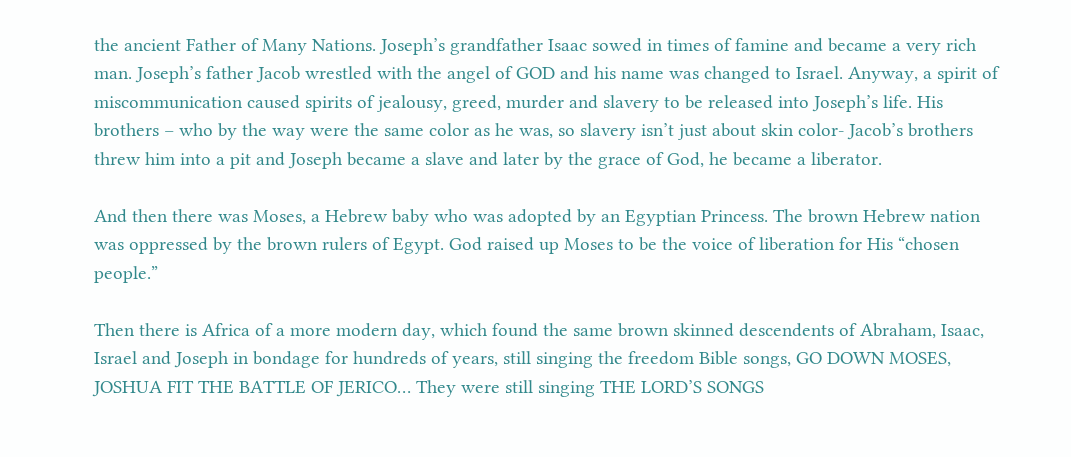the ancient Father of Many Nations. Joseph’s grandfather Isaac sowed in times of famine and became a very rich man. Joseph’s father Jacob wrestled with the angel of GOD and his name was changed to Israel. Anyway, a spirit of miscommunication caused spirits of jealousy, greed, murder and slavery to be released into Joseph’s life. His brothers – who by the way were the same color as he was, so slavery isn’t just about skin color- Jacob’s brothers threw him into a pit and Joseph became a slave and later by the grace of God, he became a liberator.

And then there was Moses, a Hebrew baby who was adopted by an Egyptian Princess. The brown Hebrew nation was oppressed by the brown rulers of Egypt. God raised up Moses to be the voice of liberation for His “chosen people.”

Then there is Africa of a more modern day, which found the same brown skinned descendents of Abraham, Isaac, Israel and Joseph in bondage for hundreds of years, still singing the freedom Bible songs, GO DOWN MOSES, JOSHUA FIT THE BATTLE OF JERICO… They were still singing THE LORD’S SONGS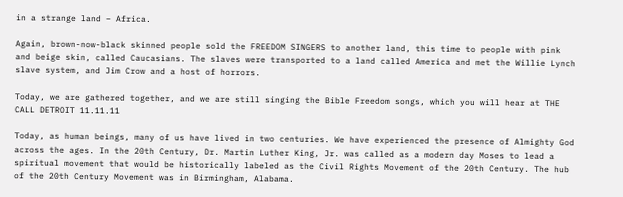in a strange land – Africa.

Again, brown-now-black skinned people sold the FREEDOM SINGERS to another land, this time to people with pink and beige skin, called Caucasians. The slaves were transported to a land called America and met the Willie Lynch slave system, and Jim Crow and a host of horrors.

Today, we are gathered together, and we are still singing the Bible Freedom songs, which you will hear at THE CALL DETROIT 11.11.11

Today, as human beings, many of us have lived in two centuries. We have experienced the presence of Almighty God across the ages. In the 20th Century, Dr. Martin Luther King, Jr. was called as a modern day Moses to lead a spiritual movement that would be historically labeled as the Civil Rights Movement of the 20th Century. The hub of the 20th Century Movement was in Birmingham, Alabama.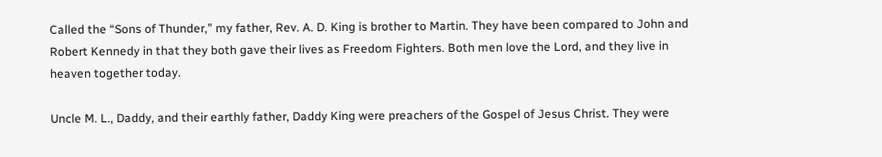Called the “Sons of Thunder,” my father, Rev. A. D. King is brother to Martin. They have been compared to John and Robert Kennedy in that they both gave their lives as Freedom Fighters. Both men love the Lord, and they live in heaven together today.

Uncle M. L., Daddy, and their earthly father, Daddy King were preachers of the Gospel of Jesus Christ. They were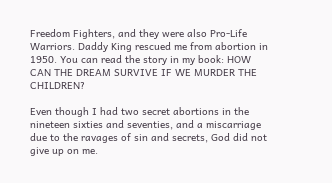Freedom Fighters, and they were also Pro-Life Warriors. Daddy King rescued me from abortion in 1950. You can read the story in my book: HOW CAN THE DREAM SURVIVE IF WE MURDER THE CHILDREN?

Even though I had two secret abortions in the nineteen sixties and seventies, and a miscarriage due to the ravages of sin and secrets, God did not give up on me.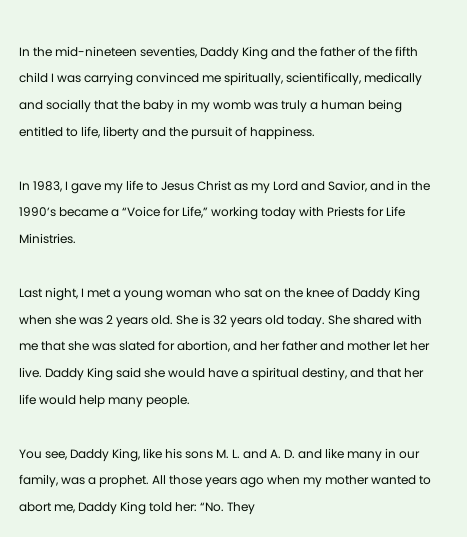In the mid-nineteen seventies, Daddy King and the father of the fifth child I was carrying convinced me spiritually, scientifically, medically and socially that the baby in my womb was truly a human being entitled to life, liberty and the pursuit of happiness.

In 1983, I gave my life to Jesus Christ as my Lord and Savior, and in the 1990’s became a “Voice for Life,” working today with Priests for Life Ministries.

Last night, I met a young woman who sat on the knee of Daddy King when she was 2 years old. She is 32 years old today. She shared with me that she was slated for abortion, and her father and mother let her live. Daddy King said she would have a spiritual destiny, and that her life would help many people.

You see, Daddy King, like his sons M. L. and A. D. and like many in our family, was a prophet. All those years ago when my mother wanted to abort me, Daddy King told her: “No. They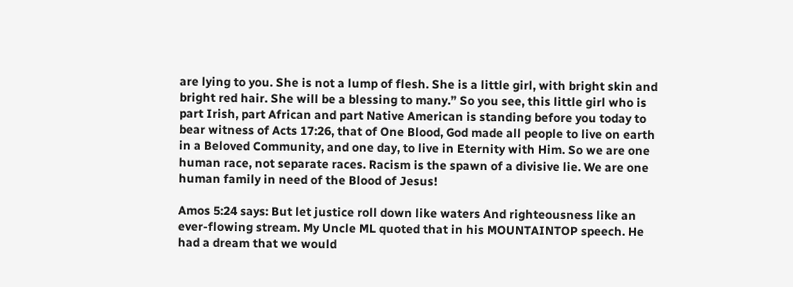are lying to you. She is not a lump of flesh. She is a little girl, with bright skin and bright red hair. She will be a blessing to many.” So you see, this little girl who is part Irish, part African and part Native American is standing before you today to bear witness of Acts 17:26, that of One Blood, God made all people to live on earth in a Beloved Community, and one day, to live in Eternity with Him. So we are one human race, not separate races. Racism is the spawn of a divisive lie. We are one human family in need of the Blood of Jesus!

Amos 5:24 says: But let justice roll down like waters And righteousness like an ever-flowing stream. My Uncle ML quoted that in his MOUNTAINTOP speech. He had a dream that we would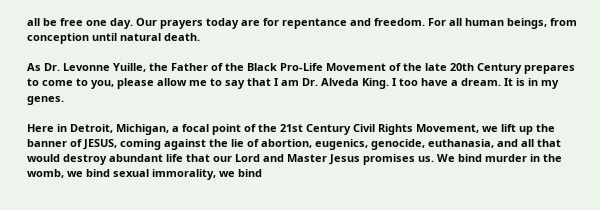all be free one day. Our prayers today are for repentance and freedom. For all human beings, from conception until natural death.

As Dr. Levonne Yuille, the Father of the Black Pro-Life Movement of the late 20th Century prepares to come to you, please allow me to say that I am Dr. Alveda King. I too have a dream. It is in my genes.

Here in Detroit, Michigan, a focal point of the 21st Century Civil Rights Movement, we lift up the banner of JESUS, coming against the lie of abortion, eugenics, genocide, euthanasia, and all that would destroy abundant life that our Lord and Master Jesus promises us. We bind murder in the womb, we bind sexual immorality, we bind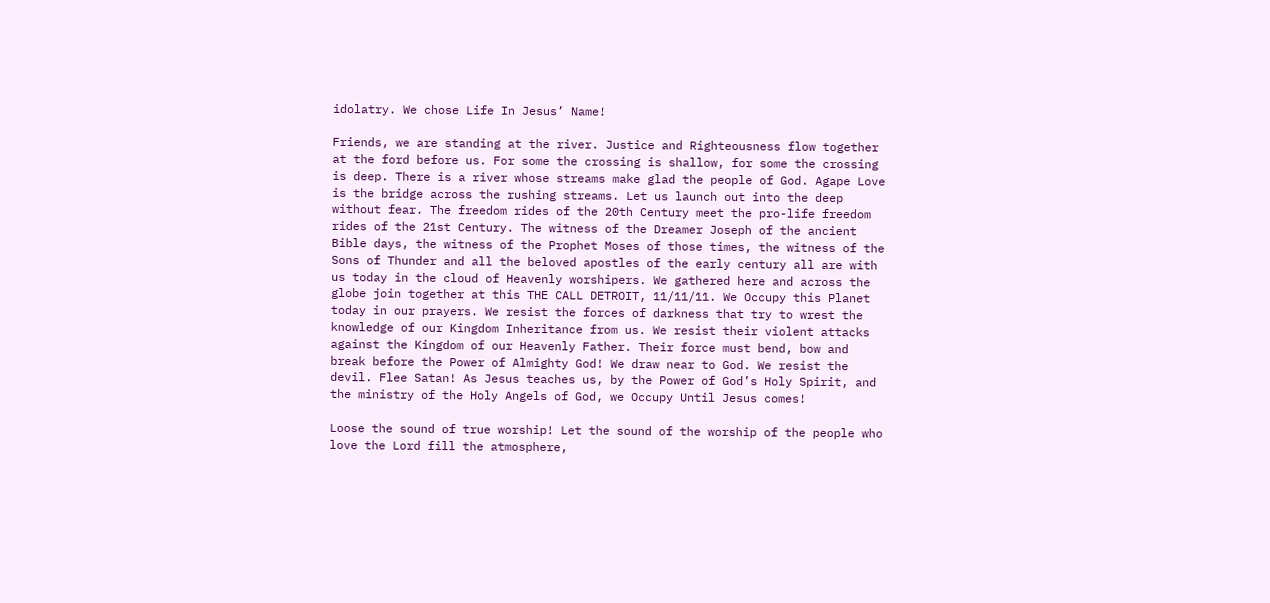idolatry. We chose Life In Jesus’ Name!

Friends, we are standing at the river. Justice and Righteousness flow together at the ford before us. For some the crossing is shallow, for some the crossing is deep. There is a river whose streams make glad the people of God. Agape Love is the bridge across the rushing streams. Let us launch out into the deep without fear. The freedom rides of the 20th Century meet the pro-life freedom rides of the 21st Century. The witness of the Dreamer Joseph of the ancient Bible days, the witness of the Prophet Moses of those times, the witness of the Sons of Thunder and all the beloved apostles of the early century all are with us today in the cloud of Heavenly worshipers. We gathered here and across the globe join together at this THE CALL DETROIT, 11/11/11. We Occupy this Planet today in our prayers. We resist the forces of darkness that try to wrest the knowledge of our Kingdom Inheritance from us. We resist their violent attacks against the Kingdom of our Heavenly Father. Their force must bend, bow and break before the Power of Almighty God! We draw near to God. We resist the devil. Flee Satan! As Jesus teaches us, by the Power of God’s Holy Spirit, and the ministry of the Holy Angels of God, we Occupy Until Jesus comes!

Loose the sound of true worship! Let the sound of the worship of the people who love the Lord fill the atmosphere,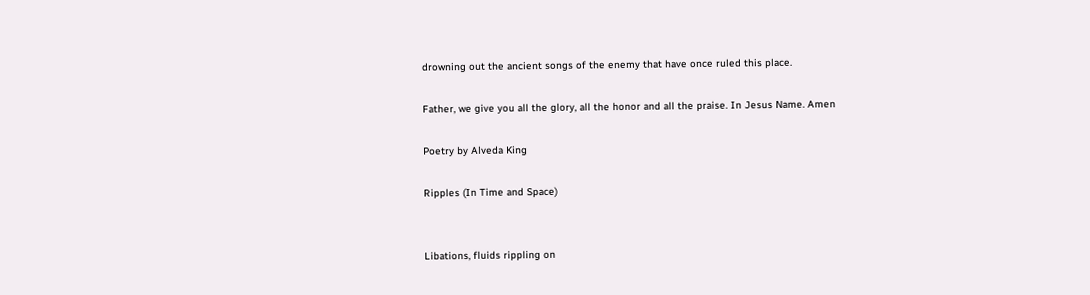drowning out the ancient songs of the enemy that have once ruled this place.

Father, we give you all the glory, all the honor and all the praise. In Jesus Name. Amen

Poetry by Alveda King

Ripples (In Time and Space)


Libations, fluids rippling on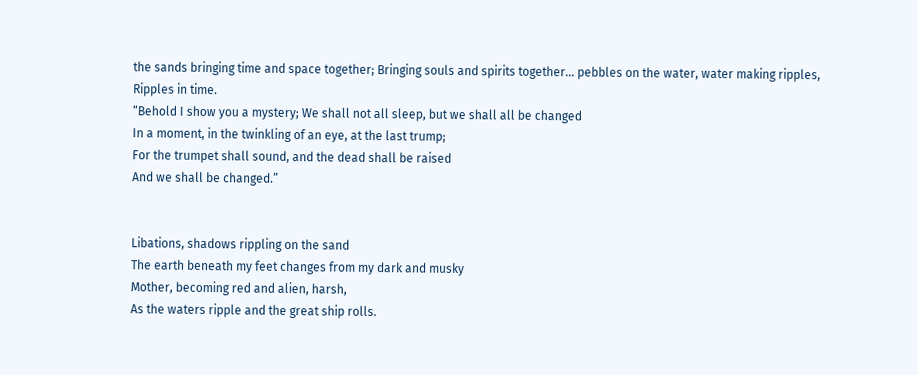the sands bringing time and space together; Bringing souls and spirits together… pebbles on the water, water making ripples,
Ripples in time.
“Behold I show you a mystery; We shall not all sleep, but we shall all be changed
In a moment, in the twinkling of an eye, at the last trump;
For the trumpet shall sound, and the dead shall be raised
And we shall be changed.”


Libations, shadows rippling on the sand
The earth beneath my feet changes from my dark and musky
Mother, becoming red and alien, harsh,
As the waters ripple and the great ship rolls.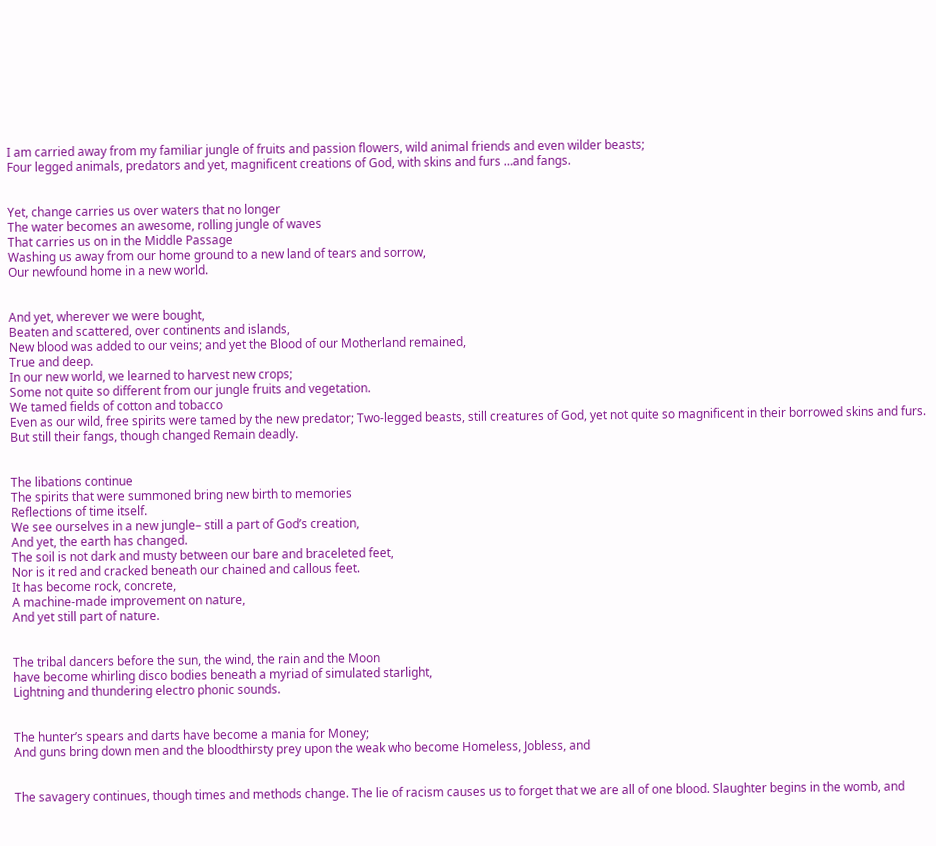I am carried away from my familiar jungle of fruits and passion flowers, wild animal friends and even wilder beasts;
Four legged animals, predators and yet, magnificent creations of God, with skins and furs …and fangs.


Yet, change carries us over waters that no longer
The water becomes an awesome, rolling jungle of waves
That carries us on in the Middle Passage
Washing us away from our home ground to a new land of tears and sorrow,
Our newfound home in a new world.


And yet, wherever we were bought,
Beaten and scattered, over continents and islands,
New blood was added to our veins; and yet the Blood of our Motherland remained,
True and deep.
In our new world, we learned to harvest new crops;
Some not quite so different from our jungle fruits and vegetation.
We tamed fields of cotton and tobacco
Even as our wild, free spirits were tamed by the new predator; Two-legged beasts, still creatures of God, yet not quite so magnificent in their borrowed skins and furs. But still their fangs, though changed Remain deadly.


The libations continue
The spirits that were summoned bring new birth to memories
Reflections of time itself.
We see ourselves in a new jungle– still a part of God’s creation,
And yet, the earth has changed.
The soil is not dark and musty between our bare and braceleted feet,
Nor is it red and cracked beneath our chained and callous feet.
It has become rock, concrete,
A machine-made improvement on nature,
And yet still part of nature.


The tribal dancers before the sun, the wind, the rain and the Moon
have become whirling disco bodies beneath a myriad of simulated starlight,
Lightning and thundering electro phonic sounds.


The hunter’s spears and darts have become a mania for Money;
And guns bring down men and the bloodthirsty prey upon the weak who become Homeless, Jobless, and


The savagery continues, though times and methods change. The lie of racism causes us to forget that we are all of one blood. Slaughter begins in the womb, and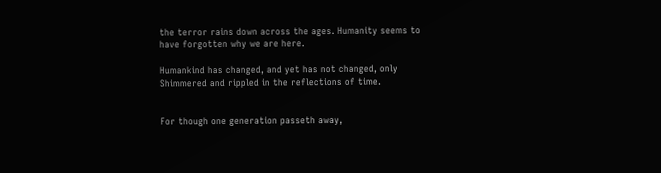the terror rains down across the ages. Humanity seems to have forgotten why we are here.

Humankind has changed, and yet has not changed, only
Shimmered and rippled in the reflections of time.


For though one generation passeth away,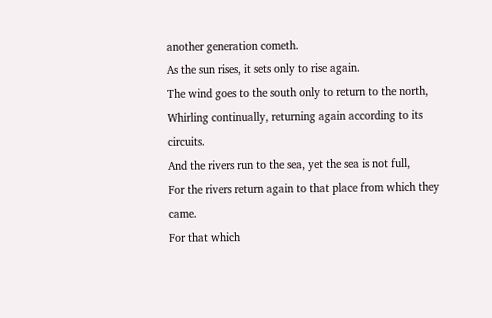another generation cometh.
As the sun rises, it sets only to rise again.
The wind goes to the south only to return to the north,
Whirling continually, returning again according to its circuits.
And the rivers run to the sea, yet the sea is not full,
For the rivers return again to that place from which they came.
For that which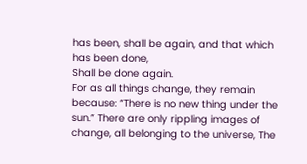has been, shall be again, and that which has been done,
Shall be done again.
For as all things change, they remain because: “There is no new thing under the sun.” There are only rippling images of change, all belonging to the universe, The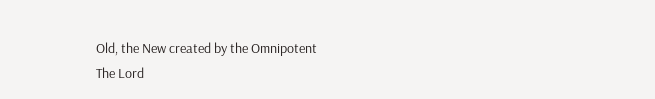Old, the New created by the Omnipotent
The Lord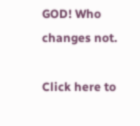GOD! Who changes not.

Click here to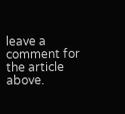leave a comment for
the article above.